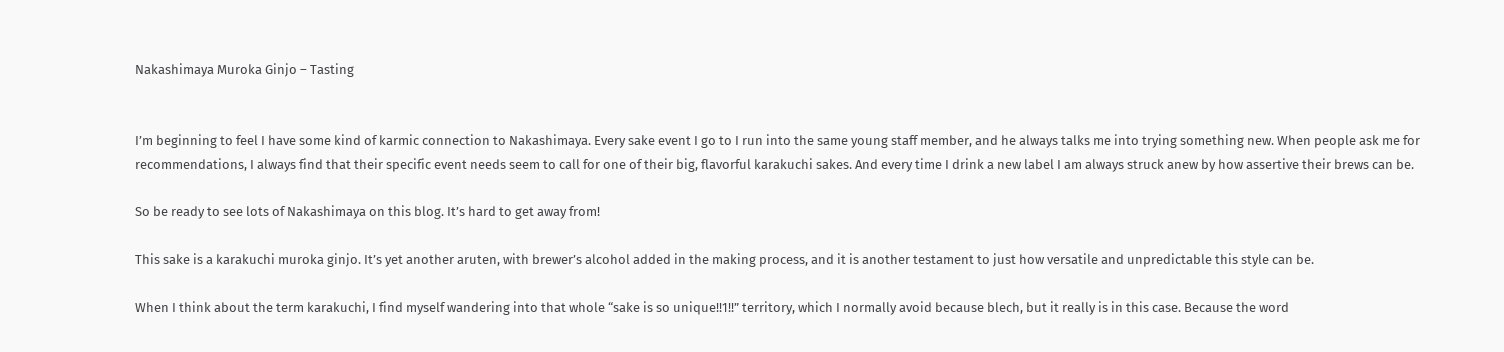Nakashimaya Muroka Ginjo – Tasting


I’m beginning to feel I have some kind of karmic connection to Nakashimaya. Every sake event I go to I run into the same young staff member, and he always talks me into trying something new. When people ask me for recommendations, I always find that their specific event needs seem to call for one of their big, flavorful karakuchi sakes. And every time I drink a new label I am always struck anew by how assertive their brews can be.

So be ready to see lots of Nakashimaya on this blog. It’s hard to get away from!

This sake is a karakuchi muroka ginjo. It’s yet another aruten, with brewer’s alcohol added in the making process, and it is another testament to just how versatile and unpredictable this style can be.

When I think about the term karakuchi, I find myself wandering into that whole “sake is so unique!!1!!” territory, which I normally avoid because blech, but it really is in this case. Because the word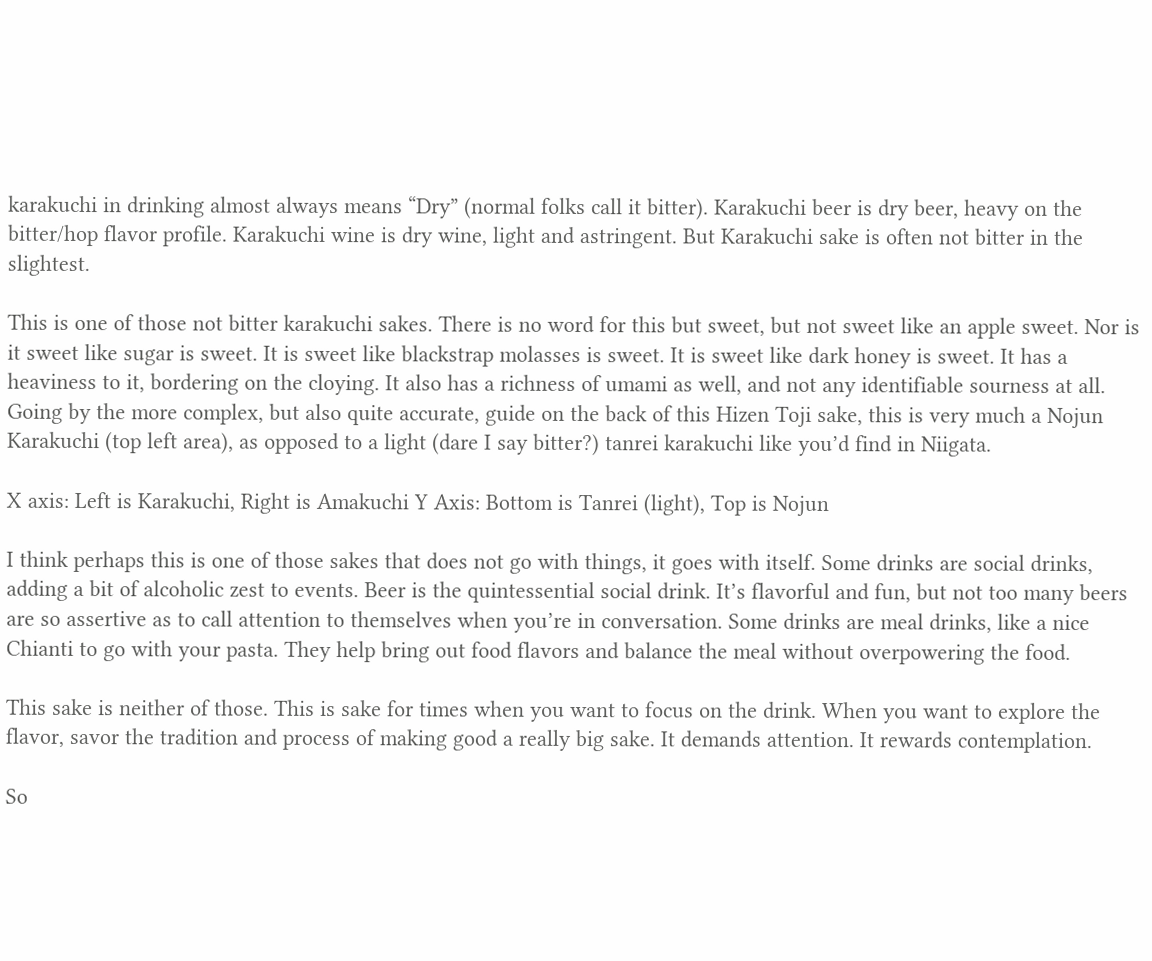karakuchi in drinking almost always means “Dry” (normal folks call it bitter). Karakuchi beer is dry beer, heavy on the bitter/hop flavor profile. Karakuchi wine is dry wine, light and astringent. But Karakuchi sake is often not bitter in the slightest.

This is one of those not bitter karakuchi sakes. There is no word for this but sweet, but not sweet like an apple sweet. Nor is it sweet like sugar is sweet. It is sweet like blackstrap molasses is sweet. It is sweet like dark honey is sweet. It has a heaviness to it, bordering on the cloying. It also has a richness of umami as well, and not any identifiable sourness at all. Going by the more complex, but also quite accurate, guide on the back of this Hizen Toji sake, this is very much a Nojun Karakuchi (top left area), as opposed to a light (dare I say bitter?) tanrei karakuchi like you’d find in Niigata.

X axis: Left is Karakuchi, Right is Amakuchi Y Axis: Bottom is Tanrei (light), Top is Nojun

I think perhaps this is one of those sakes that does not go with things, it goes with itself. Some drinks are social drinks, adding a bit of alcoholic zest to events. Beer is the quintessential social drink. It’s flavorful and fun, but not too many beers are so assertive as to call attention to themselves when you’re in conversation. Some drinks are meal drinks, like a nice Chianti to go with your pasta. They help bring out food flavors and balance the meal without overpowering the food.

This sake is neither of those. This is sake for times when you want to focus on the drink. When you want to explore the flavor, savor the tradition and process of making good a really big sake. It demands attention. It rewards contemplation.

So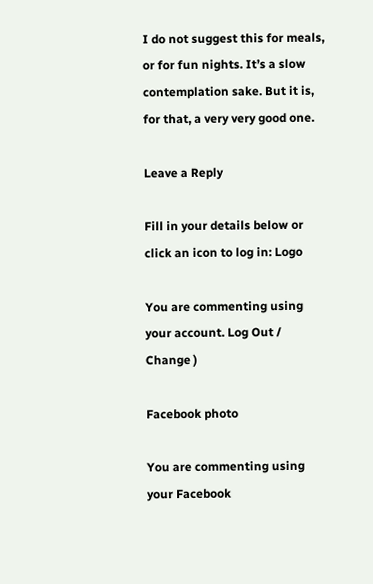I do not suggest this for meals, or for fun nights. It’s a slow contemplation sake. But it is, for that, a very very good one.

Leave a Reply

Fill in your details below or click an icon to log in: Logo

You are commenting using your account. Log Out /  Change )

Facebook photo

You are commenting using your Facebook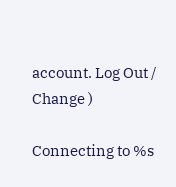account. Log Out /  Change )

Connecting to %s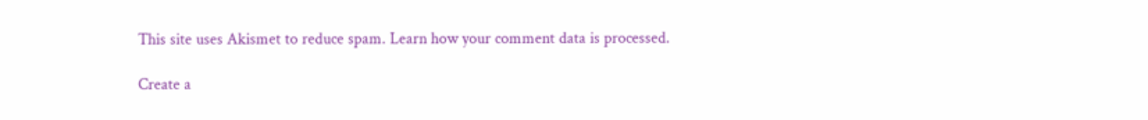This site uses Akismet to reduce spam. Learn how your comment data is processed.

Create a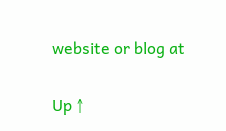website or blog at

Up ↑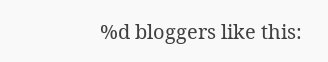%d bloggers like this: